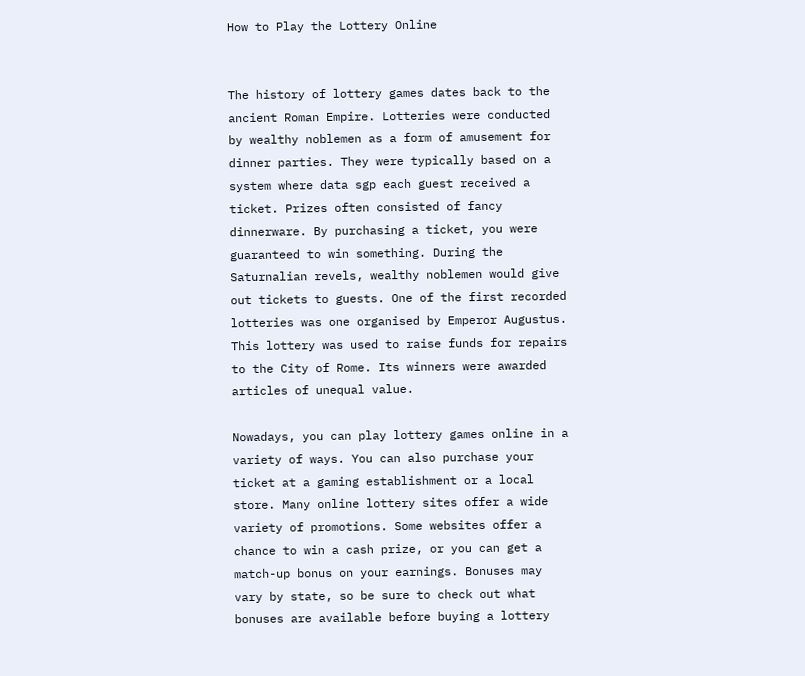How to Play the Lottery Online


The history of lottery games dates back to the ancient Roman Empire. Lotteries were conducted by wealthy noblemen as a form of amusement for dinner parties. They were typically based on a system where data sgp each guest received a ticket. Prizes often consisted of fancy dinnerware. By purchasing a ticket, you were guaranteed to win something. During the Saturnalian revels, wealthy noblemen would give out tickets to guests. One of the first recorded lotteries was one organised by Emperor Augustus. This lottery was used to raise funds for repairs to the City of Rome. Its winners were awarded articles of unequal value.

Nowadays, you can play lottery games online in a variety of ways. You can also purchase your ticket at a gaming establishment or a local store. Many online lottery sites offer a wide variety of promotions. Some websites offer a chance to win a cash prize, or you can get a match-up bonus on your earnings. Bonuses may vary by state, so be sure to check out what bonuses are available before buying a lottery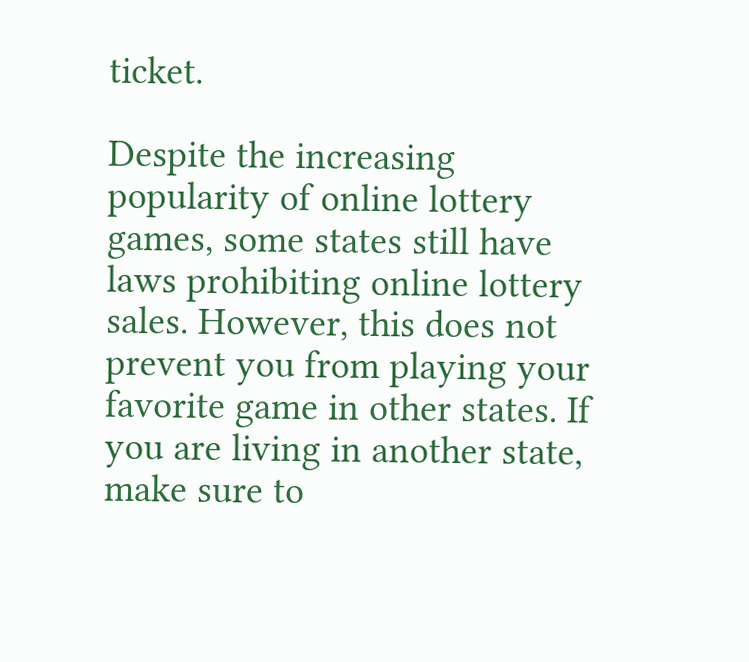ticket.

Despite the increasing popularity of online lottery games, some states still have laws prohibiting online lottery sales. However, this does not prevent you from playing your favorite game in other states. If you are living in another state, make sure to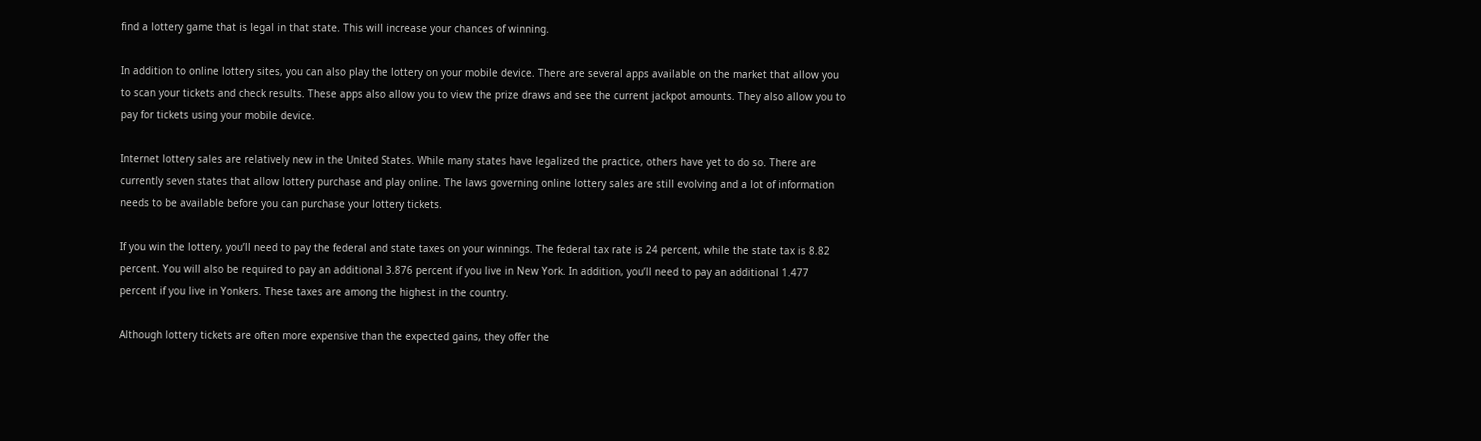find a lottery game that is legal in that state. This will increase your chances of winning.

In addition to online lottery sites, you can also play the lottery on your mobile device. There are several apps available on the market that allow you to scan your tickets and check results. These apps also allow you to view the prize draws and see the current jackpot amounts. They also allow you to pay for tickets using your mobile device.

Internet lottery sales are relatively new in the United States. While many states have legalized the practice, others have yet to do so. There are currently seven states that allow lottery purchase and play online. The laws governing online lottery sales are still evolving and a lot of information needs to be available before you can purchase your lottery tickets.

If you win the lottery, you’ll need to pay the federal and state taxes on your winnings. The federal tax rate is 24 percent, while the state tax is 8.82 percent. You will also be required to pay an additional 3.876 percent if you live in New York. In addition, you’ll need to pay an additional 1.477 percent if you live in Yonkers. These taxes are among the highest in the country.

Although lottery tickets are often more expensive than the expected gains, they offer the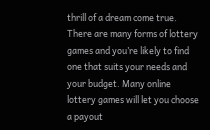thrill of a dream come true. There are many forms of lottery games and you’re likely to find one that suits your needs and your budget. Many online lottery games will let you choose a payout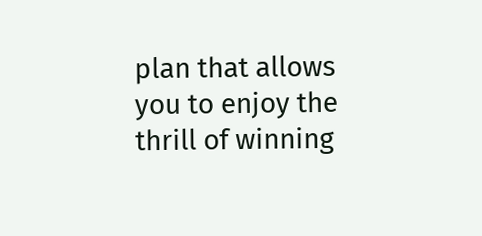plan that allows you to enjoy the thrill of winning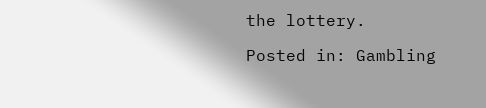the lottery.

Posted in: Gambling